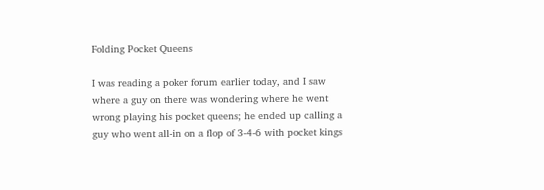Folding Pocket Queens

I was reading a poker forum earlier today, and I saw where a guy on there was wondering where he went wrong playing his pocket queens; he ended up calling a guy who went all-in on a flop of 3-4-6 with pocket kings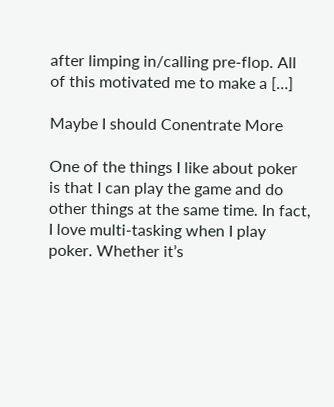after limping in/calling pre-flop. All of this motivated me to make a […]

Maybe I should Conentrate More

One of the things I like about poker is that I can play the game and do other things at the same time. In fact, I love multi-tasking when I play poker. Whether it’s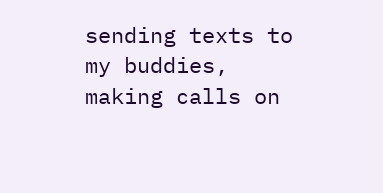sending texts to my buddies, making calls on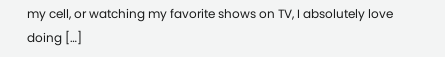my cell, or watching my favorite shows on TV, I absolutely love doing […]